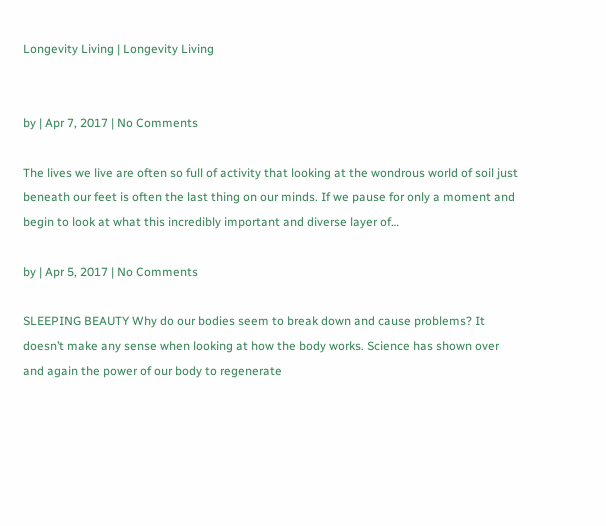Longevity Living | Longevity Living


by | Apr 7, 2017 | No Comments

The lives we live are often so full of activity that looking at the wondrous world of soil just beneath our feet is often the last thing on our minds. If we pause for only a moment and begin to look at what this incredibly important and diverse layer of…

by | Apr 5, 2017 | No Comments

SLEEPING BEAUTY Why do our bodies seem to break down and cause problems? It doesn’t make any sense when looking at how the body works. Science has shown over and again the power of our body to regenerate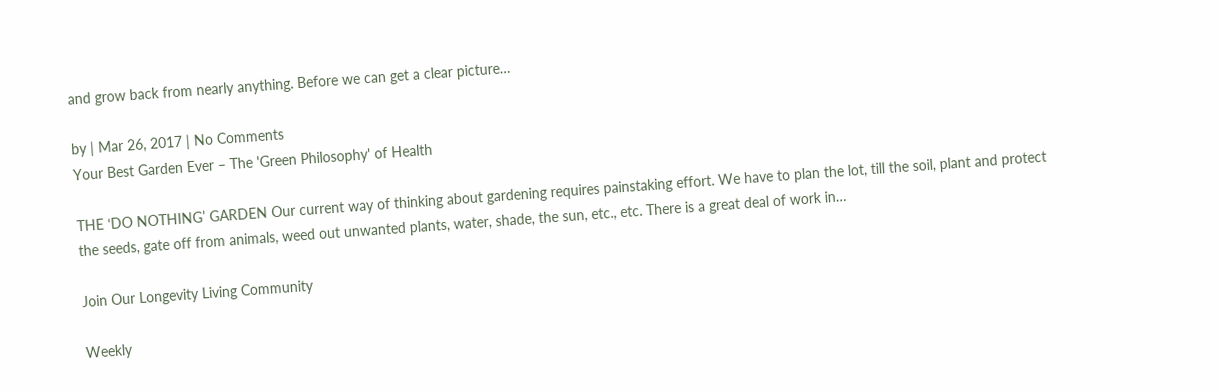and grow back from nearly anything. Before we can get a clear picture…

by | Mar 26, 2017 | No Comments
Your Best Garden Ever – The 'Green Philosophy' of Health

THE ‘DO NOTHING’ GARDEN Our current way of thinking about gardening requires painstaking effort. We have to plan the lot, till the soil, plant and protect the seeds, gate off from animals, weed out unwanted plants, water, shade, the sun, etc., etc. There is a great deal of work in…

Join Our Longevity Living Community

Weekly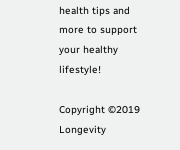health tips and more to support your healthy lifestyle!

Copyright ©2019 Longevity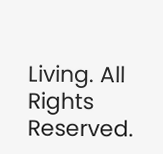Living. All Rights Reserved.